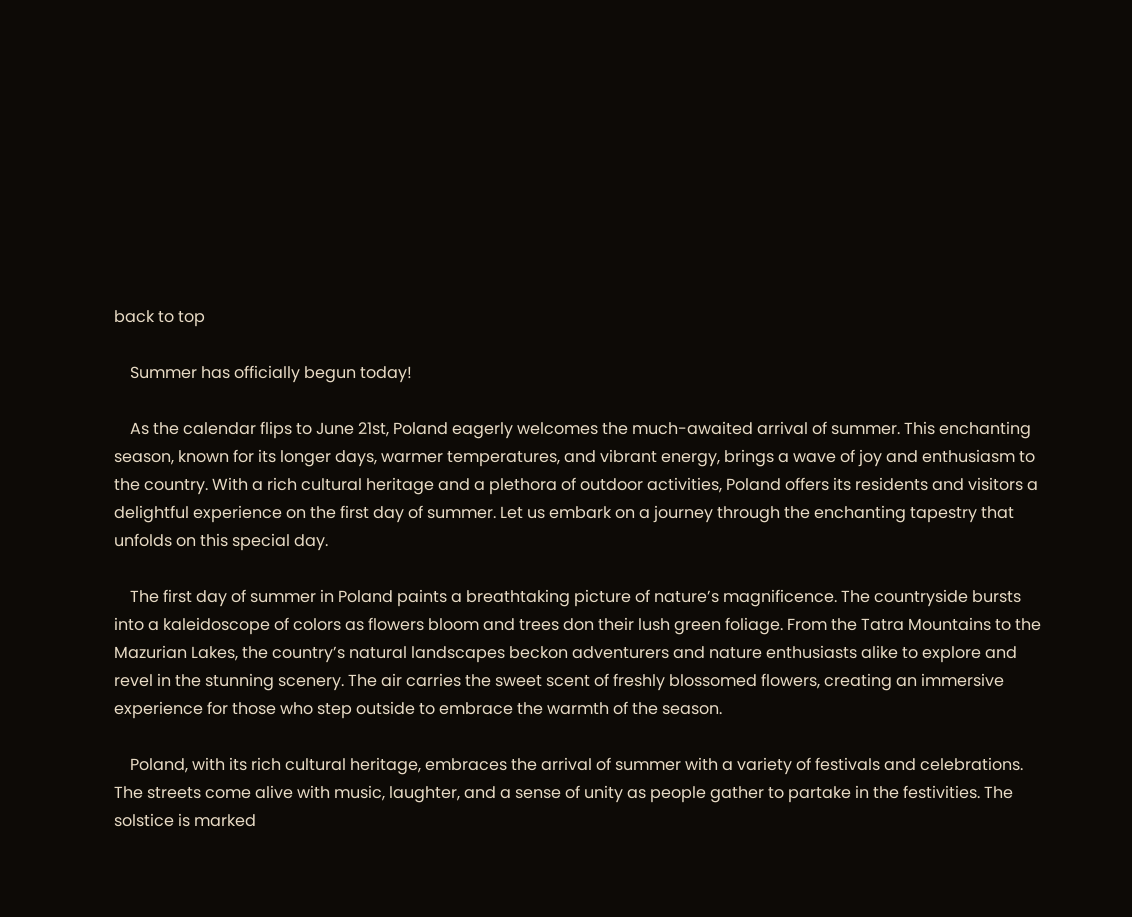back to top

    Summer has officially begun today!

    As the calendar flips to June 21st, Poland eagerly welcomes the much-awaited arrival of summer. This enchanting season, known for its longer days, warmer temperatures, and vibrant energy, brings a wave of joy and enthusiasm to the country. With a rich cultural heritage and a plethora of outdoor activities, Poland offers its residents and visitors a delightful experience on the first day of summer. Let us embark on a journey through the enchanting tapestry that unfolds on this special day.

    The first day of summer in Poland paints a breathtaking picture of nature’s magnificence. The countryside bursts into a kaleidoscope of colors as flowers bloom and trees don their lush green foliage. From the Tatra Mountains to the Mazurian Lakes, the country’s natural landscapes beckon adventurers and nature enthusiasts alike to explore and revel in the stunning scenery. The air carries the sweet scent of freshly blossomed flowers, creating an immersive experience for those who step outside to embrace the warmth of the season.

    Poland, with its rich cultural heritage, embraces the arrival of summer with a variety of festivals and celebrations. The streets come alive with music, laughter, and a sense of unity as people gather to partake in the festivities. The solstice is marked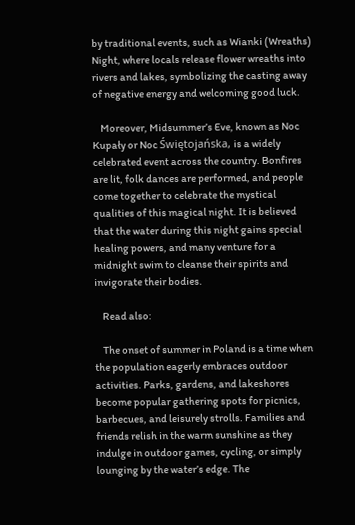by traditional events, such as Wianki (Wreaths) Night, where locals release flower wreaths into rivers and lakes, symbolizing the casting away of negative energy and welcoming good luck.

    Moreover, Midsummer’s Eve, known as Noc Kupały or Noc Świętojańska, is a widely celebrated event across the country. Bonfires are lit, folk dances are performed, and people come together to celebrate the mystical qualities of this magical night. It is believed that the water during this night gains special healing powers, and many venture for a midnight swim to cleanse their spirits and invigorate their bodies.

    Read also:

    The onset of summer in Poland is a time when the population eagerly embraces outdoor activities. Parks, gardens, and lakeshores become popular gathering spots for picnics, barbecues, and leisurely strolls. Families and friends relish in the warm sunshine as they indulge in outdoor games, cycling, or simply lounging by the water’s edge. The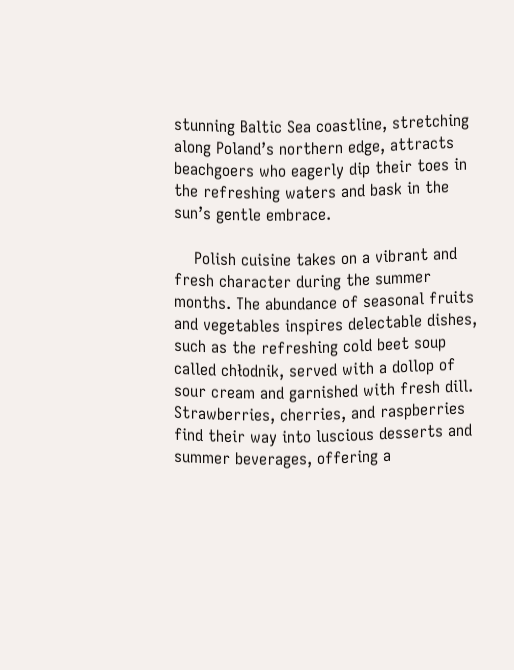stunning Baltic Sea coastline, stretching along Poland’s northern edge, attracts beachgoers who eagerly dip their toes in the refreshing waters and bask in the sun’s gentle embrace.

    Polish cuisine takes on a vibrant and fresh character during the summer months. The abundance of seasonal fruits and vegetables inspires delectable dishes, such as the refreshing cold beet soup called chłodnik, served with a dollop of sour cream and garnished with fresh dill. Strawberries, cherries, and raspberries find their way into luscious desserts and summer beverages, offering a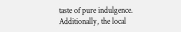taste of pure indulgence. Additionally, the local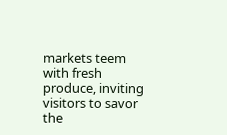markets teem with fresh produce, inviting visitors to savor the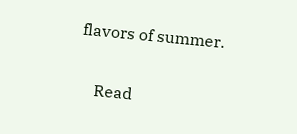flavors of summer.

    Read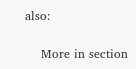also:

    More in section